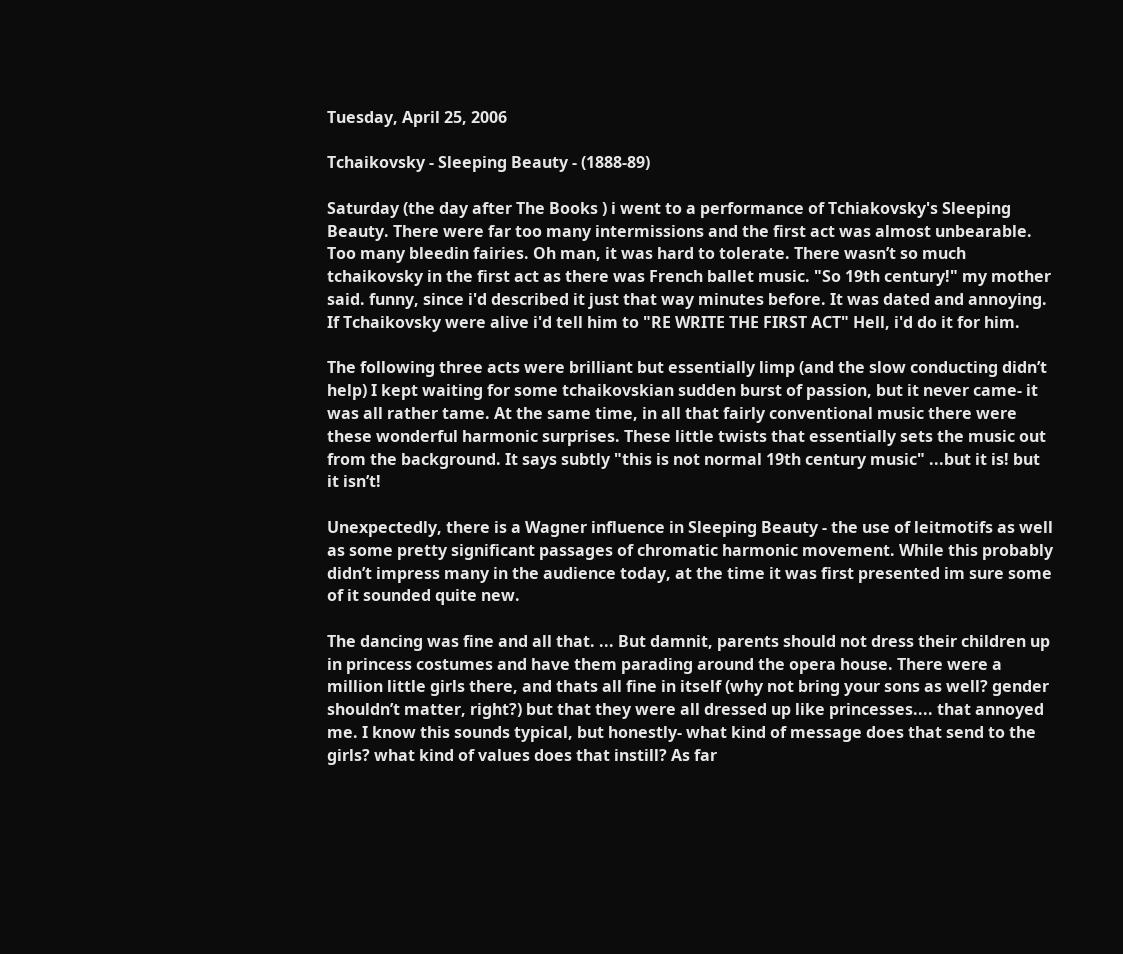Tuesday, April 25, 2006

Tchaikovsky - Sleeping Beauty - (1888-89)

Saturday (the day after The Books ) i went to a performance of Tchiakovsky's Sleeping Beauty. There were far too many intermissions and the first act was almost unbearable. Too many bleedin fairies. Oh man, it was hard to tolerate. There wasn’t so much tchaikovsky in the first act as there was French ballet music. "So 19th century!" my mother said. funny, since i'd described it just that way minutes before. It was dated and annoying. If Tchaikovsky were alive i'd tell him to "RE WRITE THE FIRST ACT" Hell, i'd do it for him.

The following three acts were brilliant but essentially limp (and the slow conducting didn’t help) I kept waiting for some tchaikovskian sudden burst of passion, but it never came- it was all rather tame. At the same time, in all that fairly conventional music there were these wonderful harmonic surprises. These little twists that essentially sets the music out from the background. It says subtly "this is not normal 19th century music" ...but it is! but it isn’t!

Unexpectedly, there is a Wagner influence in Sleeping Beauty - the use of leitmotifs as well as some pretty significant passages of chromatic harmonic movement. While this probably didn’t impress many in the audience today, at the time it was first presented im sure some of it sounded quite new.

The dancing was fine and all that. ... But damnit, parents should not dress their children up in princess costumes and have them parading around the opera house. There were a million little girls there, and thats all fine in itself (why not bring your sons as well? gender shouldn’t matter, right?) but that they were all dressed up like princesses.... that annoyed me. I know this sounds typical, but honestly- what kind of message does that send to the girls? what kind of values does that instill? As far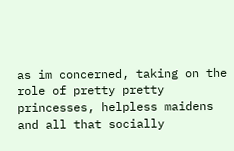as im concerned, taking on the role of pretty pretty princesses, helpless maidens and all that socially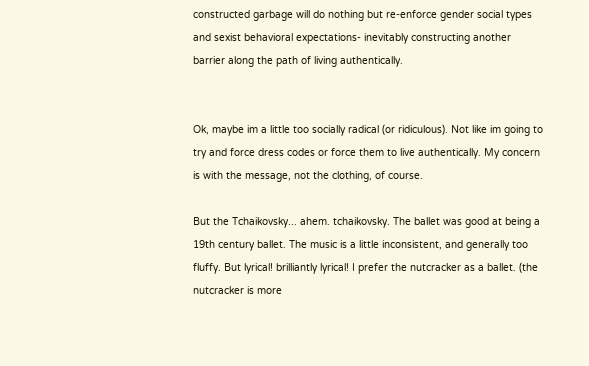constructed garbage will do nothing but re-enforce gender social types and sexist behavioral expectations- inevitably constructing another barrier along the path of living authentically.


Ok, maybe im a little too socially radical (or ridiculous). Not like im going to try and force dress codes or force them to live authentically. My concern is with the message, not the clothing, of course.

But the Tchaikovsky... ahem. tchaikovsky. The ballet was good at being a 19th century ballet. The music is a little inconsistent, and generally too fluffy. But lyrical! brilliantly lyrical! I prefer the nutcracker as a ballet. (the nutcracker is more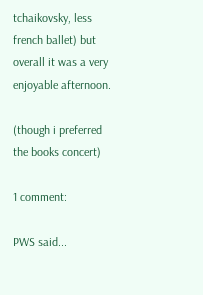tchaikovsky, less french ballet) but overall it was a very enjoyable afternoon.

(though i preferred the books concert)

1 comment:

PWS said...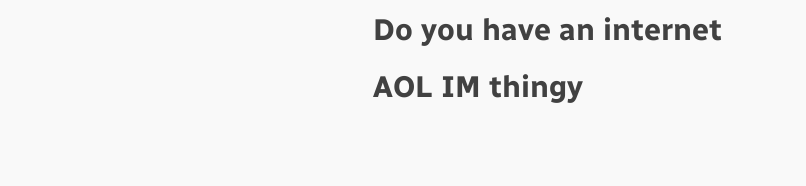Do you have an internet AOL IM thingy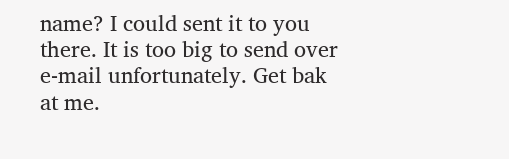name? I could sent it to you there. It is too big to send over e-mail unfortunately. Get bak at me.